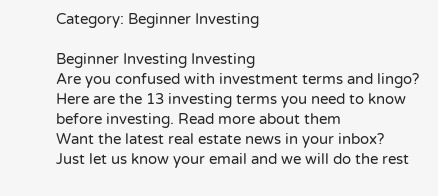Category: Beginner Investing

Beginner Investing Investing
Are you confused with investment terms and lingo? Here are the 13 investing terms you need to know before investing. Read more about them
Want the latest real estate news in your inbox?
Just let us know your email and we will do the rest